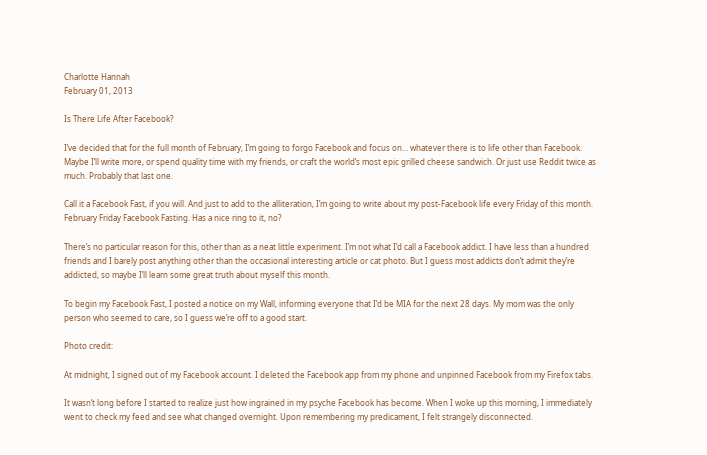Charlotte Hannah
February 01, 2013

Is There Life After Facebook?

I’ve decided that for the full month of February, I’m going to forgo Facebook and focus on… whatever there is to life other than Facebook. Maybe I’ll write more, or spend quality time with my friends, or craft the world’s most epic grilled cheese sandwich. Or just use Reddit twice as much. Probably that last one.

Call it a Facebook Fast, if you will. And just to add to the alliteration, I’m going to write about my post-Facebook life every Friday of this month. February Friday Facebook Fasting. Has a nice ring to it, no?

There’s no particular reason for this, other than as a neat little experiment. I’m not what I’d call a Facebook addict. I have less than a hundred friends and I barely post anything other than the occasional interesting article or cat photo. But I guess most addicts don’t admit they’re addicted, so maybe I’ll learn some great truth about myself this month.

To begin my Facebook Fast, I posted a notice on my Wall, informing everyone that I’d be MIA for the next 28 days. My mom was the only person who seemed to care, so I guess we’re off to a good start.

Photo credit:

At midnight, I signed out of my Facebook account. I deleted the Facebook app from my phone and unpinned Facebook from my Firefox tabs.

It wasn’t long before I started to realize just how ingrained in my psyche Facebook has become. When I woke up this morning, I immediately went to check my feed and see what changed overnight. Upon remembering my predicament, I felt strangely disconnected.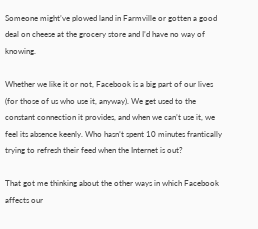Someone might’ve plowed land in Farmville or gotten a good deal on cheese at the grocery store and I’d have no way of knowing.

Whether we like it or not, Facebook is a big part of our lives (for those of us who use it, anyway). We get used to the constant connection it provides, and when we can’t use it, we feel its absence keenly. Who hasn’t spent 10 minutes frantically trying to refresh their feed when the Internet is out?

That got me thinking about the other ways in which Facebook affects our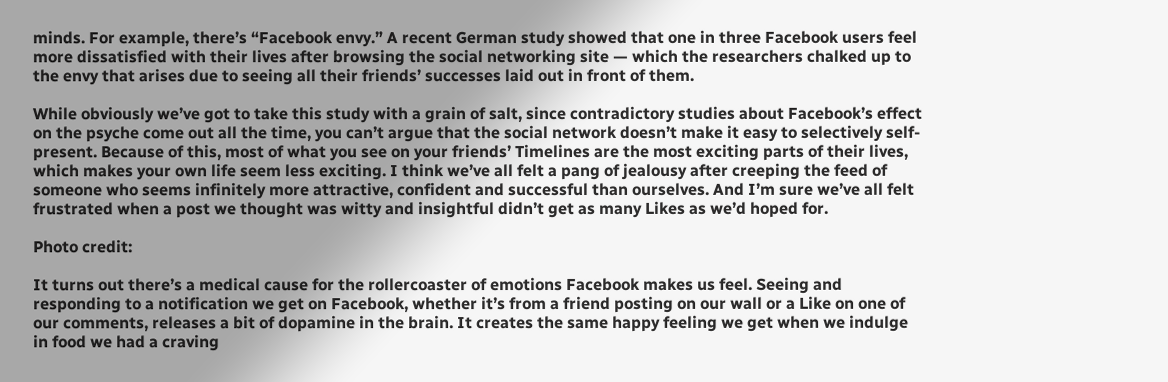minds. For example, there’s “Facebook envy.” A recent German study showed that one in three Facebook users feel more dissatisfied with their lives after browsing the social networking site — which the researchers chalked up to the envy that arises due to seeing all their friends’ successes laid out in front of them.

While obviously we’ve got to take this study with a grain of salt, since contradictory studies about Facebook’s effect on the psyche come out all the time, you can’t argue that the social network doesn’t make it easy to selectively self-present. Because of this, most of what you see on your friends’ Timelines are the most exciting parts of their lives, which makes your own life seem less exciting. I think we’ve all felt a pang of jealousy after creeping the feed of someone who seems infinitely more attractive, confident and successful than ourselves. And I’m sure we’ve all felt frustrated when a post we thought was witty and insightful didn’t get as many Likes as we’d hoped for.

Photo credit:

It turns out there’s a medical cause for the rollercoaster of emotions Facebook makes us feel. Seeing and responding to a notification we get on Facebook, whether it’s from a friend posting on our wall or a Like on one of our comments, releases a bit of dopamine in the brain. It creates the same happy feeling we get when we indulge in food we had a craving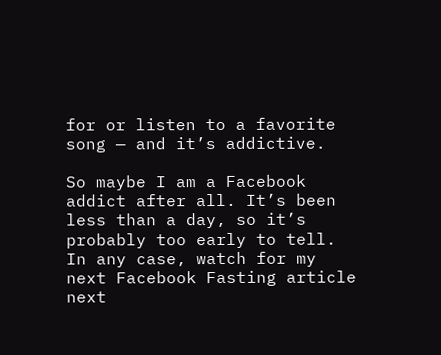for or listen to a favorite song — and it’s addictive.

So maybe I am a Facebook addict after all. It’s been less than a day, so it’s probably too early to tell. In any case, watch for my next Facebook Fasting article next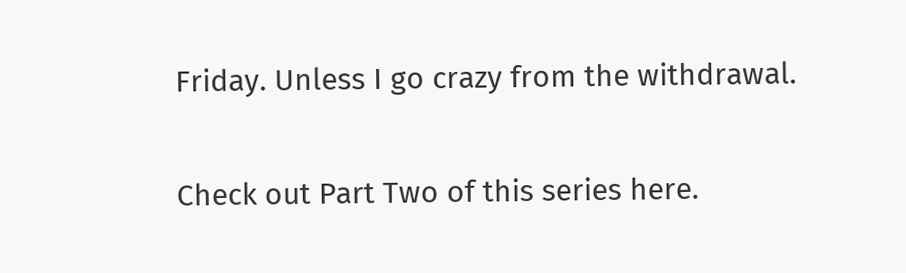Friday. Unless I go crazy from the withdrawal.

Check out Part Two of this series here.